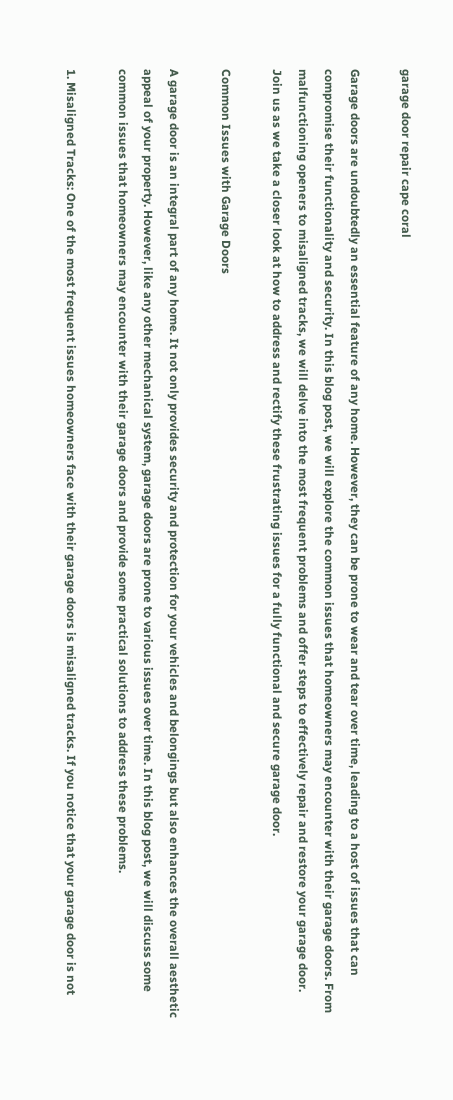garage door repair cape coral

Garage doors are undoubtedly an essential feature of any home. However, they can be prone to wear and tear over time, leading to a host of issues that can compromise their functionality and security. In this blog post, we will explore the common issues that homeowners may encounter with their garage doors. From malfunctioning openers to misaligned tracks, we will delve into the most frequent problems and offer steps to effectively repair and restore your garage door. Join us as we take a closer look at how to address and rectify these frustrating issues for a fully functional and secure garage door.

Common Issues with Garage Doors

A garage door is an integral part of any home. It not only provides security and protection for your vehicles and belongings but also enhances the overall aesthetic appeal of your property. However, like any other mechanical system, garage doors are prone to various issues over time. In this blog post, we will discuss some common issues that homeowners may encounter with their garage doors and provide some practical solutions to address these problems.

1. Misaligned Tracks: One of the most frequent issues homeowners face with their garage doors is misaligned tracks. If you notice that your garage door is not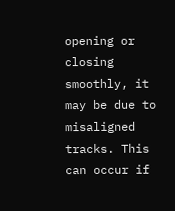opening or closing smoothly, it may be due to misaligned tracks. This can occur if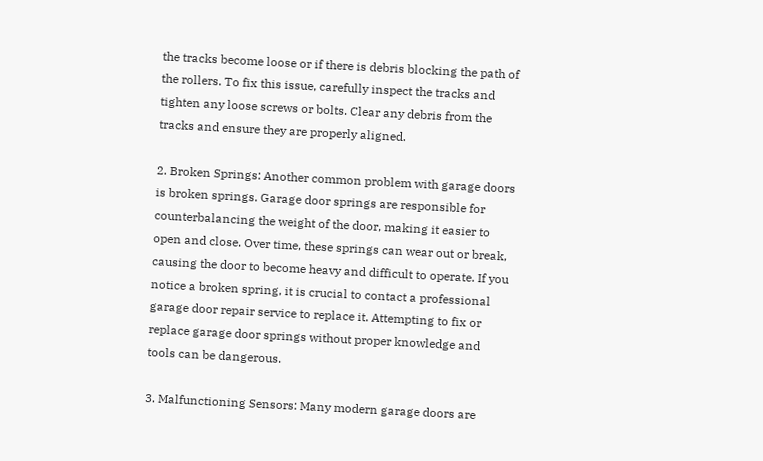the tracks become loose or if there is debris blocking the path of the rollers. To fix this issue, carefully inspect the tracks and tighten any loose screws or bolts. Clear any debris from the tracks and ensure they are properly aligned.

2. Broken Springs: Another common problem with garage doors is broken springs. Garage door springs are responsible for counterbalancing the weight of the door, making it easier to open and close. Over time, these springs can wear out or break, causing the door to become heavy and difficult to operate. If you notice a broken spring, it is crucial to contact a professional garage door repair service to replace it. Attempting to fix or replace garage door springs without proper knowledge and tools can be dangerous.

3. Malfunctioning Sensors: Many modern garage doors are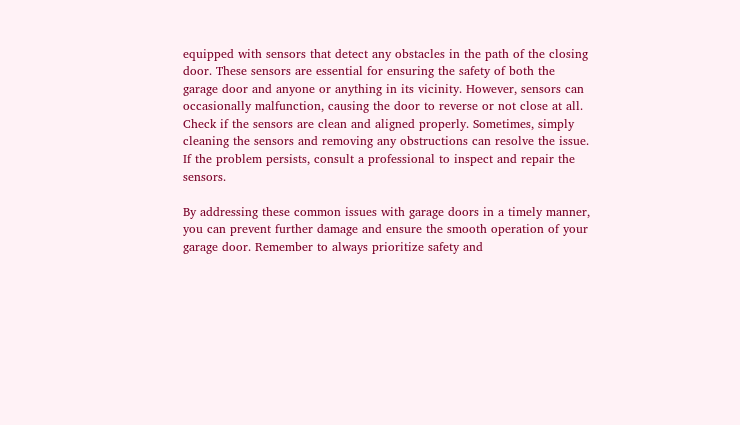equipped with sensors that detect any obstacles in the path of the closing door. These sensors are essential for ensuring the safety of both the garage door and anyone or anything in its vicinity. However, sensors can occasionally malfunction, causing the door to reverse or not close at all. Check if the sensors are clean and aligned properly. Sometimes, simply cleaning the sensors and removing any obstructions can resolve the issue. If the problem persists, consult a professional to inspect and repair the sensors.

By addressing these common issues with garage doors in a timely manner, you can prevent further damage and ensure the smooth operation of your garage door. Remember to always prioritize safety and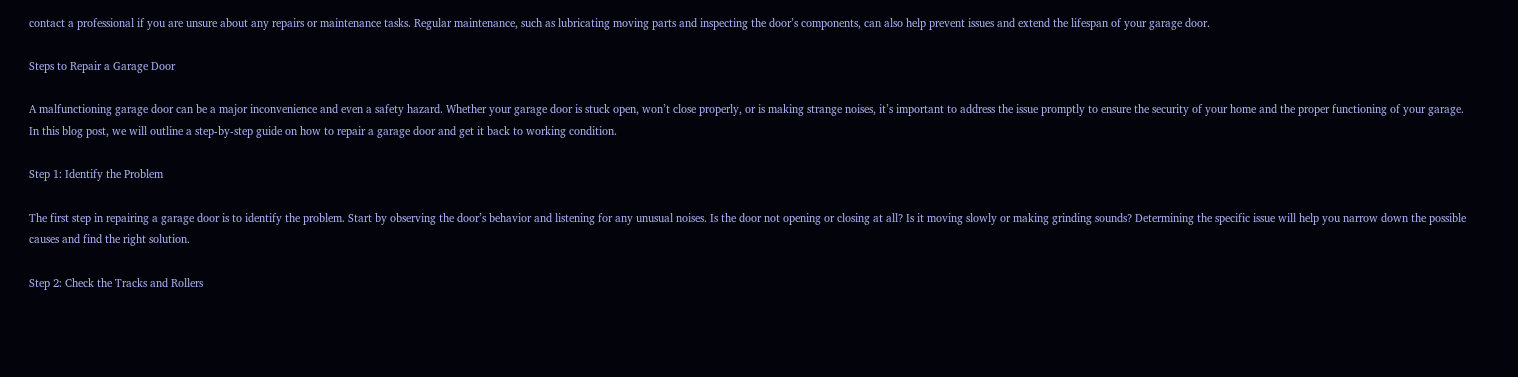contact a professional if you are unsure about any repairs or maintenance tasks. Regular maintenance, such as lubricating moving parts and inspecting the door’s components, can also help prevent issues and extend the lifespan of your garage door.

Steps to Repair a Garage Door

A malfunctioning garage door can be a major inconvenience and even a safety hazard. Whether your garage door is stuck open, won’t close properly, or is making strange noises, it’s important to address the issue promptly to ensure the security of your home and the proper functioning of your garage. In this blog post, we will outline a step-by-step guide on how to repair a garage door and get it back to working condition.

Step 1: Identify the Problem

The first step in repairing a garage door is to identify the problem. Start by observing the door’s behavior and listening for any unusual noises. Is the door not opening or closing at all? Is it moving slowly or making grinding sounds? Determining the specific issue will help you narrow down the possible causes and find the right solution.

Step 2: Check the Tracks and Rollers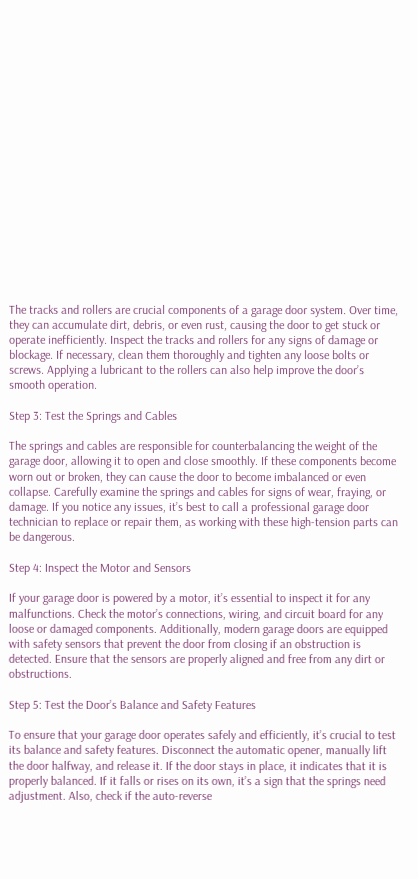The tracks and rollers are crucial components of a garage door system. Over time, they can accumulate dirt, debris, or even rust, causing the door to get stuck or operate inefficiently. Inspect the tracks and rollers for any signs of damage or blockage. If necessary, clean them thoroughly and tighten any loose bolts or screws. Applying a lubricant to the rollers can also help improve the door’s smooth operation.

Step 3: Test the Springs and Cables

The springs and cables are responsible for counterbalancing the weight of the garage door, allowing it to open and close smoothly. If these components become worn out or broken, they can cause the door to become imbalanced or even collapse. Carefully examine the springs and cables for signs of wear, fraying, or damage. If you notice any issues, it’s best to call a professional garage door technician to replace or repair them, as working with these high-tension parts can be dangerous.

Step 4: Inspect the Motor and Sensors

If your garage door is powered by a motor, it’s essential to inspect it for any malfunctions. Check the motor’s connections, wiring, and circuit board for any loose or damaged components. Additionally, modern garage doors are equipped with safety sensors that prevent the door from closing if an obstruction is detected. Ensure that the sensors are properly aligned and free from any dirt or obstructions.

Step 5: Test the Door’s Balance and Safety Features

To ensure that your garage door operates safely and efficiently, it’s crucial to test its balance and safety features. Disconnect the automatic opener, manually lift the door halfway, and release it. If the door stays in place, it indicates that it is properly balanced. If it falls or rises on its own, it’s a sign that the springs need adjustment. Also, check if the auto-reverse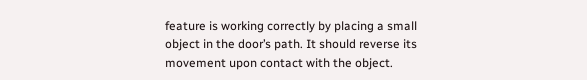feature is working correctly by placing a small object in the door’s path. It should reverse its movement upon contact with the object.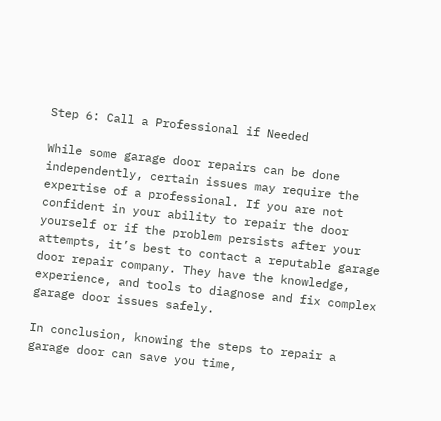Step 6: Call a Professional if Needed

While some garage door repairs can be done independently, certain issues may require the expertise of a professional. If you are not confident in your ability to repair the door yourself or if the problem persists after your attempts, it’s best to contact a reputable garage door repair company. They have the knowledge, experience, and tools to diagnose and fix complex garage door issues safely.

In conclusion, knowing the steps to repair a garage door can save you time,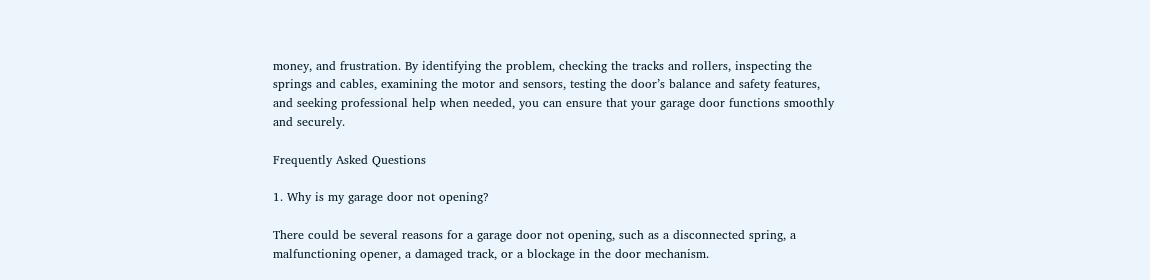money, and frustration. By identifying the problem, checking the tracks and rollers, inspecting the springs and cables, examining the motor and sensors, testing the door’s balance and safety features, and seeking professional help when needed, you can ensure that your garage door functions smoothly and securely.

Frequently Asked Questions

1. Why is my garage door not opening?

There could be several reasons for a garage door not opening, such as a disconnected spring, a malfunctioning opener, a damaged track, or a blockage in the door mechanism.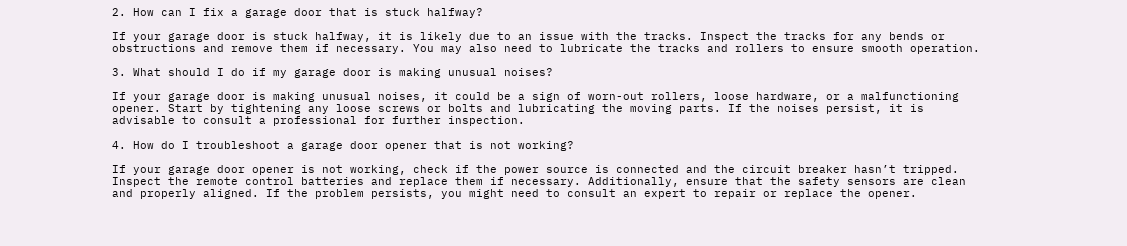2. How can I fix a garage door that is stuck halfway?

If your garage door is stuck halfway, it is likely due to an issue with the tracks. Inspect the tracks for any bends or obstructions and remove them if necessary. You may also need to lubricate the tracks and rollers to ensure smooth operation.

3. What should I do if my garage door is making unusual noises?

If your garage door is making unusual noises, it could be a sign of worn-out rollers, loose hardware, or a malfunctioning opener. Start by tightening any loose screws or bolts and lubricating the moving parts. If the noises persist, it is advisable to consult a professional for further inspection.

4. How do I troubleshoot a garage door opener that is not working?

If your garage door opener is not working, check if the power source is connected and the circuit breaker hasn’t tripped. Inspect the remote control batteries and replace them if necessary. Additionally, ensure that the safety sensors are clean and properly aligned. If the problem persists, you might need to consult an expert to repair or replace the opener.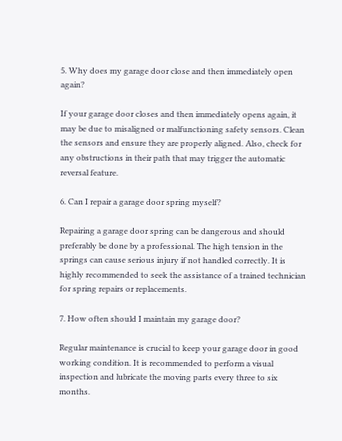5. Why does my garage door close and then immediately open again?

If your garage door closes and then immediately opens again, it may be due to misaligned or malfunctioning safety sensors. Clean the sensors and ensure they are properly aligned. Also, check for any obstructions in their path that may trigger the automatic reversal feature.

6. Can I repair a garage door spring myself?

Repairing a garage door spring can be dangerous and should preferably be done by a professional. The high tension in the springs can cause serious injury if not handled correctly. It is highly recommended to seek the assistance of a trained technician for spring repairs or replacements.

7. How often should I maintain my garage door?

Regular maintenance is crucial to keep your garage door in good working condition. It is recommended to perform a visual inspection and lubricate the moving parts every three to six months.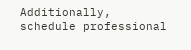Additionally, schedule professional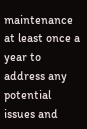maintenance at least once a year to address any potential issues and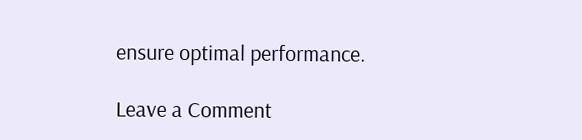ensure optimal performance.

Leave a Comment